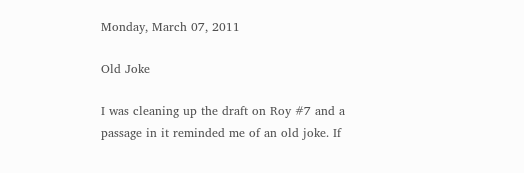Monday, March 07, 2011

Old Joke

I was cleaning up the draft on Roy #7 and a passage in it reminded me of an old joke. If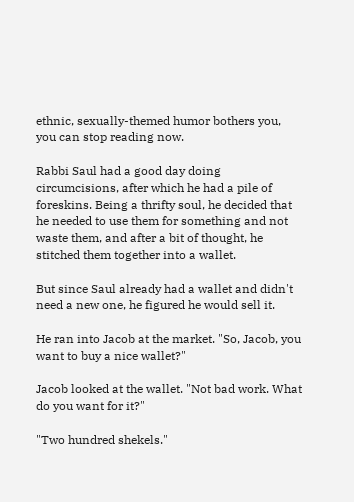ethnic, sexually-themed humor bothers you, you can stop reading now.

Rabbi Saul had a good day doing circumcisions, after which he had a pile of foreskins. Being a thrifty soul, he decided that he needed to use them for something and not waste them, and after a bit of thought, he stitched them together into a wallet.

But since Saul already had a wallet and didn't need a new one, he figured he would sell it.

He ran into Jacob at the market. "So, Jacob, you want to buy a nice wallet?"

Jacob looked at the wallet. "Not bad work. What do you want for it?"

"Two hundred shekels."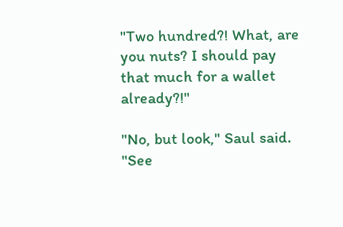"Two hundred?! What, are you nuts? I should pay that much for a wallet already?!"

"No, but look," Saul said. "See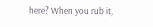here? When you rub it,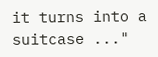it turns into a suitcase ..."